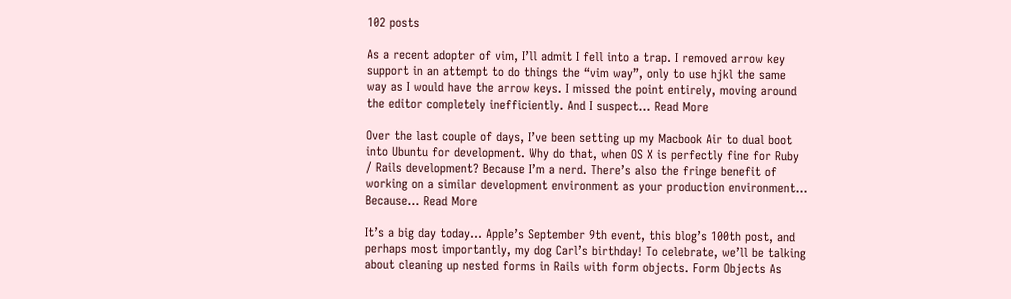102 posts

As a recent adopter of vim, I’ll admit I fell into a trap. I removed arrow key support in an attempt to do things the “vim way”, only to use hjkl the same way as I would have the arrow keys. I missed the point entirely, moving around the editor completely inefficiently. And I suspect… Read More

Over the last couple of days, I’ve been setting up my Macbook Air to dual boot into Ubuntu for development. Why do that, when OS X is perfectly fine for Ruby / Rails development? Because I’m a nerd. There’s also the fringe benefit of working on a similar development environment as your production environment… Because… Read More

It’s a big day today… Apple’s September 9th event, this blog’s 100th post, and perhaps most importantly, my dog Carl’s birthday! To celebrate, we’ll be talking about cleaning up nested forms in Rails with form objects. Form Objects As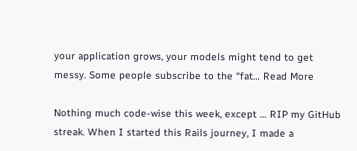your application grows, your models might tend to get messy. Some people subscribe to the “fat… Read More

Nothing much code-wise this week, except … RIP my GitHub streak. When I started this Rails journey, I made a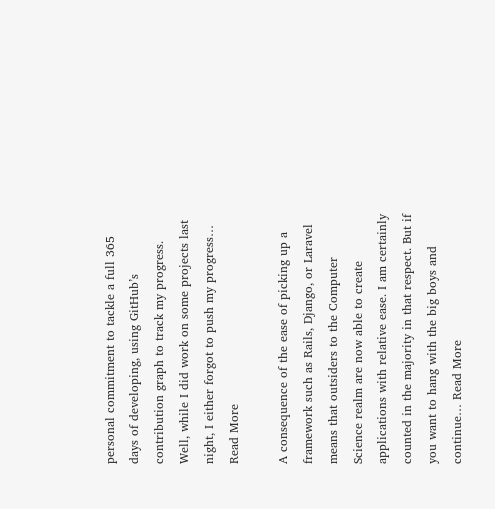personal commitment to tackle a full 365 days of developing, using GitHub’s contribution graph to track my progress. Well, while I did work on some projects last night, I either forgot to push my progress… Read More

A consequence of the ease of picking up a framework such as Rails, Django, or Laravel means that outsiders to the Computer Science realm are now able to create applications with relative ease. I am certainly counted in the majority in that respect. But if you want to hang with the big boys and continue… Read More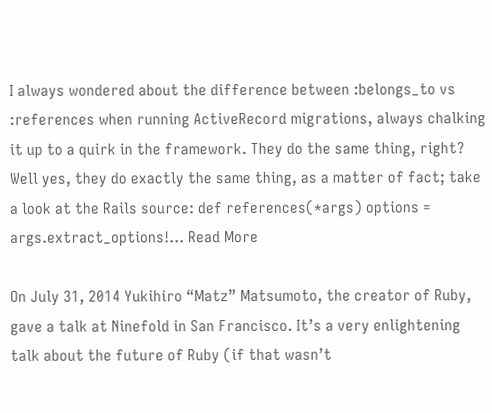I always wondered about the difference between :belongs_to vs :references when running ActiveRecord migrations, always chalking it up to a quirk in the framework. They do the same thing, right? Well yes, they do exactly the same thing, as a matter of fact; take a look at the Rails source: def references(*args) options = args.extract_options!… Read More

On July 31, 2014 Yukihiro “Matz” Matsumoto, the creator of Ruby, gave a talk at Ninefold in San Francisco. It’s a very enlightening talk about the future of Ruby (if that wasn’t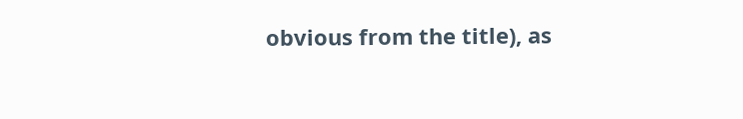obvious from the title), as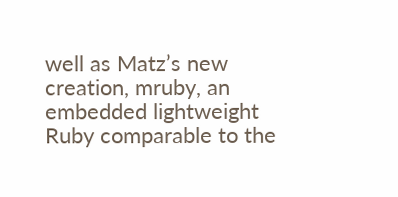well as Matz’s new creation, mruby, an embedded lightweight Ruby comparable to the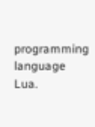programming language Lua.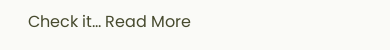Check it… Read More